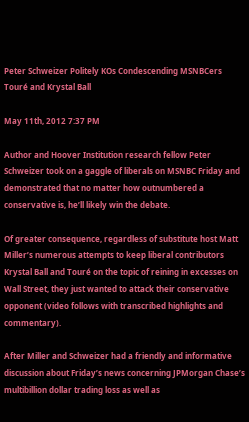Peter Schweizer Politely KOs Condescending MSNBCers Touré and Krystal Ball

May 11th, 2012 7:37 PM

Author and Hoover Institution research fellow Peter Schweizer took on a gaggle of liberals on MSNBC Friday and demonstrated that no matter how outnumbered a conservative is, he’ll likely win the debate.

Of greater consequence, regardless of substitute host Matt Miller’s numerous attempts to keep liberal contributors Krystal Ball and Touré on the topic of reining in excesses on Wall Street, they just wanted to attack their conservative opponent (video follows with transcribed highlights and commentary).

After Miller and Schweizer had a friendly and informative discussion about Friday’s news concerning JPMorgan Chase’s multibillion dollar trading loss as well as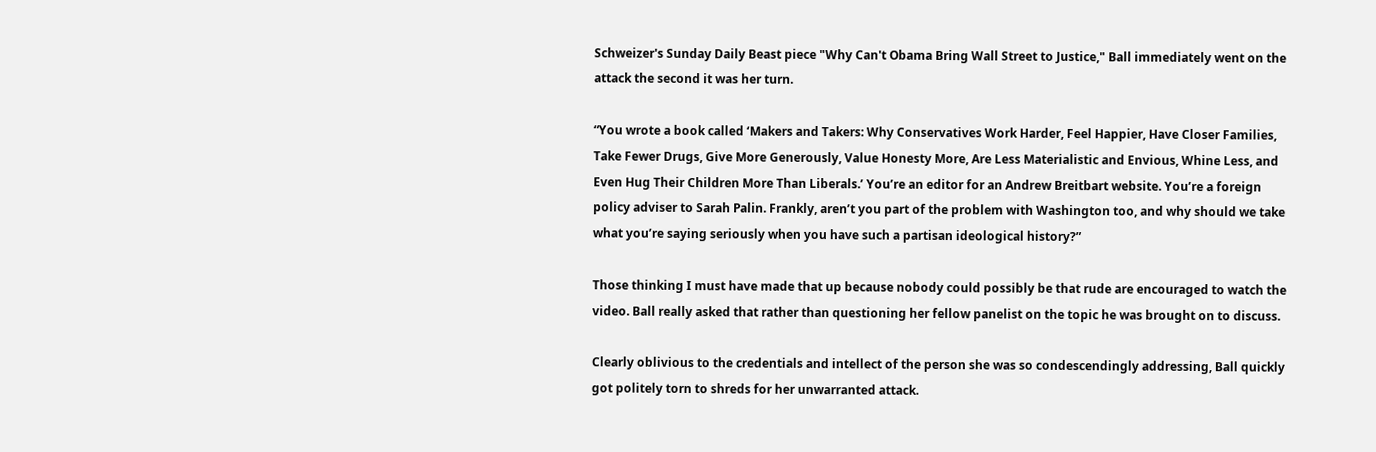Schweizer's Sunday Daily Beast piece "Why Can't Obama Bring Wall Street to Justice," Ball immediately went on the attack the second it was her turn.

“You wrote a book called ‘Makers and Takers: Why Conservatives Work Harder, Feel Happier, Have Closer Families, Take Fewer Drugs, Give More Generously, Value Honesty More, Are Less Materialistic and Envious, Whine Less, and Even Hug Their Children More Than Liberals.’ You’re an editor for an Andrew Breitbart website. You’re a foreign policy adviser to Sarah Palin. Frankly, aren’t you part of the problem with Washington too, and why should we take what you’re saying seriously when you have such a partisan ideological history?”

Those thinking I must have made that up because nobody could possibly be that rude are encouraged to watch the video. Ball really asked that rather than questioning her fellow panelist on the topic he was brought on to discuss.

Clearly oblivious to the credentials and intellect of the person she was so condescendingly addressing, Ball quickly got politely torn to shreds for her unwarranted attack.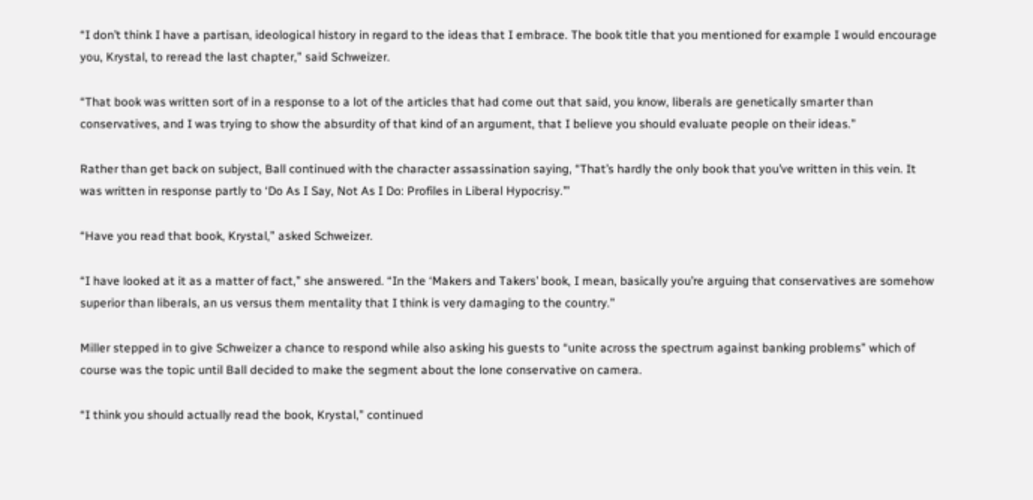“I don’t think I have a partisan, ideological history in regard to the ideas that I embrace. The book title that you mentioned for example I would encourage you, Krystal, to reread the last chapter,” said Schweizer.

“That book was written sort of in a response to a lot of the articles that had come out that said, you know, liberals are genetically smarter than conservatives, and I was trying to show the absurdity of that kind of an argument, that I believe you should evaluate people on their ideas.”

Rather than get back on subject, Ball continued with the character assassination saying, “That’s hardly the only book that you’ve written in this vein. It was written in response partly to ‘Do As I Say, Not As I Do: Profiles in Liberal Hypocrisy.’”

“Have you read that book, Krystal,” asked Schweizer.

“I have looked at it as a matter of fact,” she answered. “In the ‘Makers and Takers’ book, I mean, basically you’re arguing that conservatives are somehow superior than liberals, an us versus them mentality that I think is very damaging to the country.”

Miller stepped in to give Schweizer a chance to respond while also asking his guests to “unite across the spectrum against banking problems” which of course was the topic until Ball decided to make the segment about the lone conservative on camera.

“I think you should actually read the book, Krystal,” continued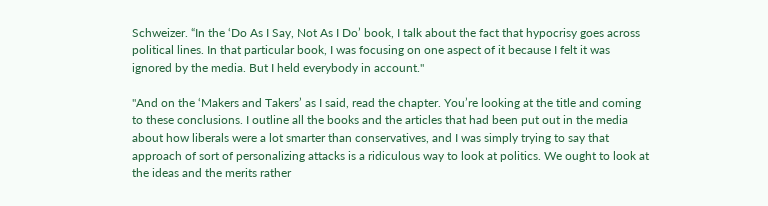Schweizer. “In the ‘Do As I Say, Not As I Do’ book, I talk about the fact that hypocrisy goes across political lines. In that particular book, I was focusing on one aspect of it because I felt it was ignored by the media. But I held everybody in account."

"And on the ‘Makers and Takers’ as I said, read the chapter. You’re looking at the title and coming to these conclusions. I outline all the books and the articles that had been put out in the media about how liberals were a lot smarter than conservatives, and I was simply trying to say that approach of sort of personalizing attacks is a ridiculous way to look at politics. We ought to look at the ideas and the merits rather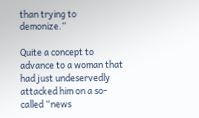than trying to demonize.”

Quite a concept to advance to a woman that had just undeservedly attacked him on a so-called “news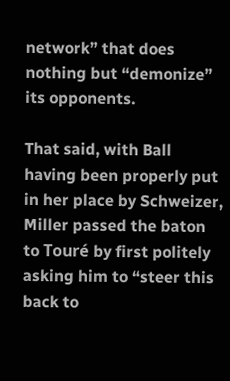network” that does nothing but “demonize” its opponents.

That said, with Ball having been properly put in her place by Schweizer, Miller passed the baton to Touré by first politely asking him to “steer this back to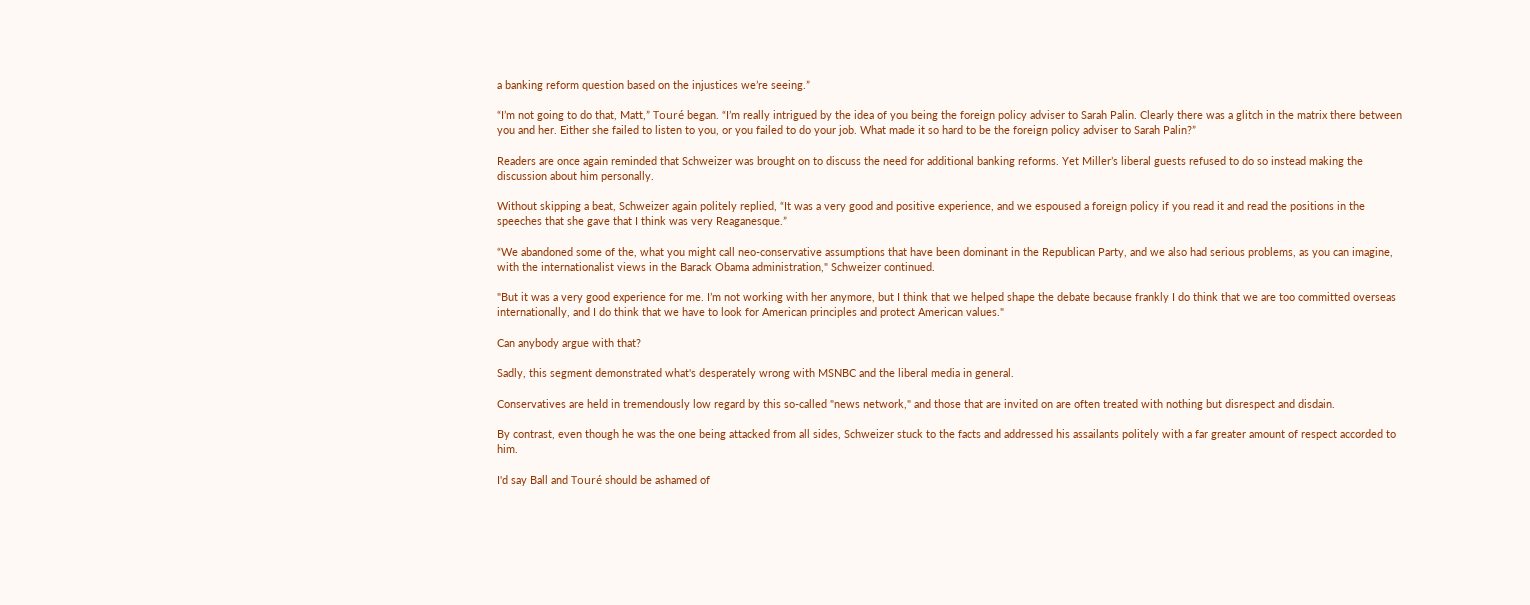a banking reform question based on the injustices we’re seeing.”

“I’m not going to do that, Matt,” Touré began. “I’m really intrigued by the idea of you being the foreign policy adviser to Sarah Palin. Clearly there was a glitch in the matrix there between you and her. Either she failed to listen to you, or you failed to do your job. What made it so hard to be the foreign policy adviser to Sarah Palin?”

Readers are once again reminded that Schweizer was brought on to discuss the need for additional banking reforms. Yet Miller’s liberal guests refused to do so instead making the discussion about him personally.

Without skipping a beat, Schweizer again politely replied, “It was a very good and positive experience, and we espoused a foreign policy if you read it and read the positions in the speeches that she gave that I think was very Reaganesque.”

“We abandoned some of the, what you might call neo-conservative assumptions that have been dominant in the Republican Party, and we also had serious problems, as you can imagine, with the internationalist views in the Barack Obama administration," Schweizer continued.

"But it was a very good experience for me. I’m not working with her anymore, but I think that we helped shape the debate because frankly I do think that we are too committed overseas internationally, and I do think that we have to look for American principles and protect American values."

Can anybody argue with that?

Sadly, this segment demonstrated what's desperately wrong with MSNBC and the liberal media in general.

Conservatives are held in tremendously low regard by this so-called "news network," and those that are invited on are often treated with nothing but disrespect and disdain.

By contrast, even though he was the one being attacked from all sides, Schweizer stuck to the facts and addressed his assailants politely with a far greater amount of respect accorded to him.

I'd say Ball and Touré should be ashamed of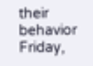their behavior Friday,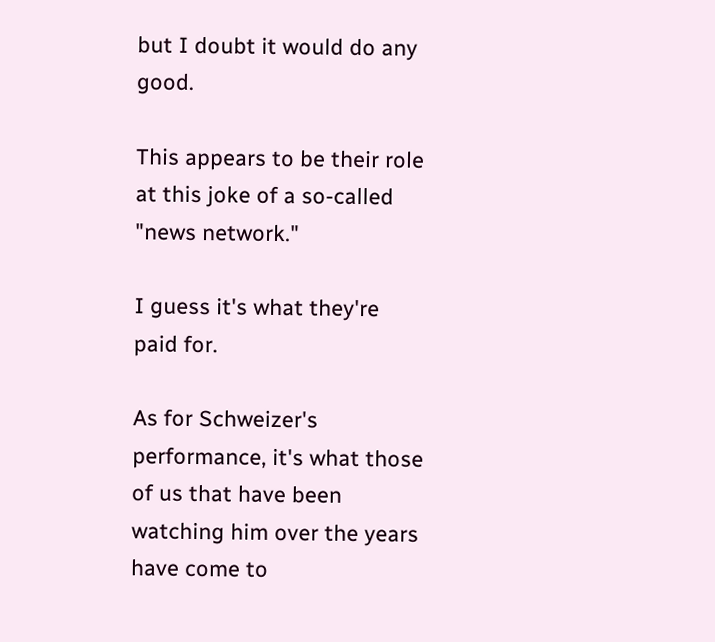but I doubt it would do any good.

This appears to be their role at this joke of a so-called "news network."

I guess it's what they're paid for.

As for Schweizer's performance, it's what those of us that have been watching him over the years have come to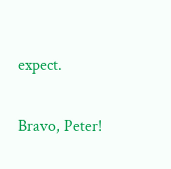expect.

Bravo, Peter!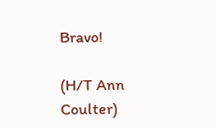Bravo!

(H/T Ann Coulter)